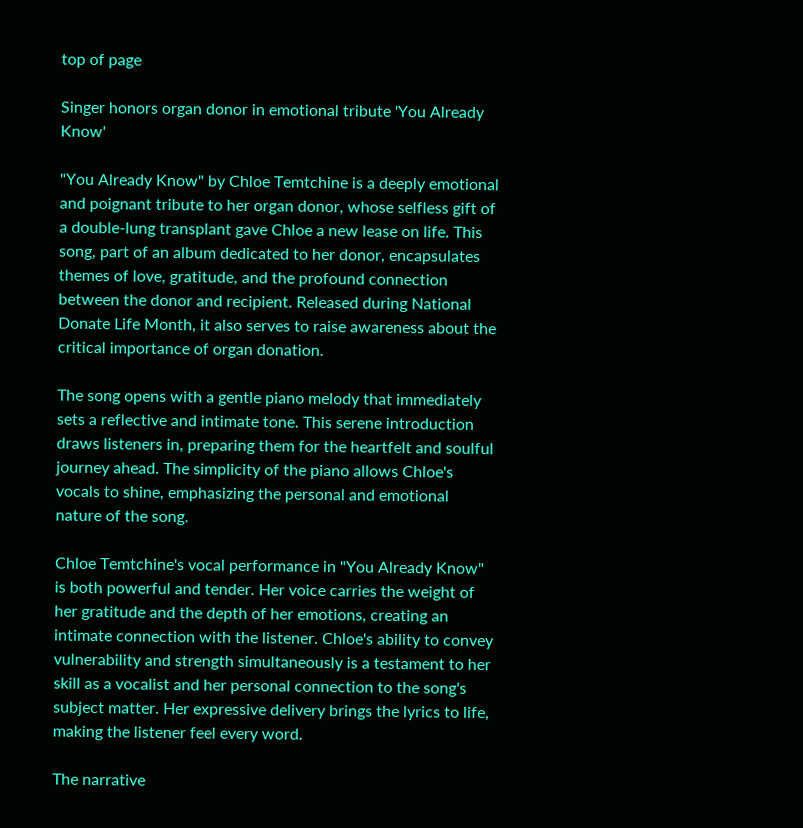top of page

Singer honors organ donor in emotional tribute 'You Already Know'

"You Already Know" by Chloe Temtchine is a deeply emotional and poignant tribute to her organ donor, whose selfless gift of a double-lung transplant gave Chloe a new lease on life. This song, part of an album dedicated to her donor, encapsulates themes of love, gratitude, and the profound connection between the donor and recipient. Released during National Donate Life Month, it also serves to raise awareness about the critical importance of organ donation.

The song opens with a gentle piano melody that immediately sets a reflective and intimate tone. This serene introduction draws listeners in, preparing them for the heartfelt and soulful journey ahead. The simplicity of the piano allows Chloe's vocals to shine, emphasizing the personal and emotional nature of the song.

Chloe Temtchine's vocal performance in "You Already Know" is both powerful and tender. Her voice carries the weight of her gratitude and the depth of her emotions, creating an intimate connection with the listener. Chloe's ability to convey vulnerability and strength simultaneously is a testament to her skill as a vocalist and her personal connection to the song's subject matter. Her expressive delivery brings the lyrics to life, making the listener feel every word.

The narrative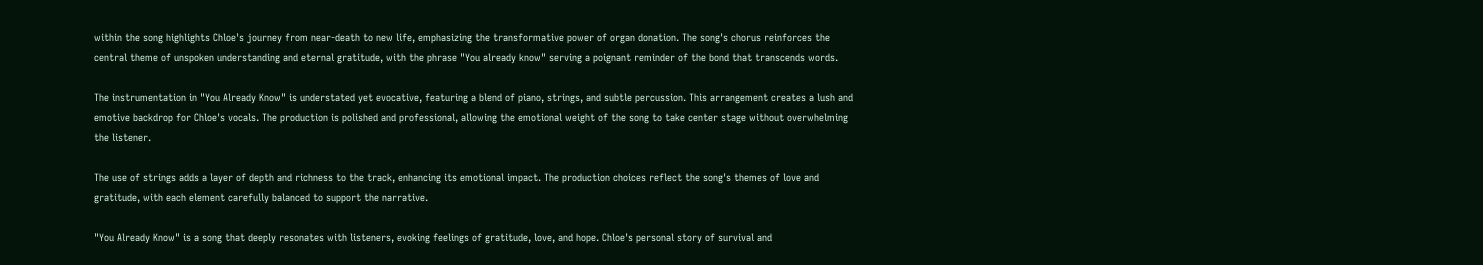within the song highlights Chloe's journey from near-death to new life, emphasizing the transformative power of organ donation. The song's chorus reinforces the central theme of unspoken understanding and eternal gratitude, with the phrase "You already know" serving a poignant reminder of the bond that transcends words.

The instrumentation in "You Already Know" is understated yet evocative, featuring a blend of piano, strings, and subtle percussion. This arrangement creates a lush and emotive backdrop for Chloe's vocals. The production is polished and professional, allowing the emotional weight of the song to take center stage without overwhelming the listener.

The use of strings adds a layer of depth and richness to the track, enhancing its emotional impact. The production choices reflect the song's themes of love and gratitude, with each element carefully balanced to support the narrative.

"You Already Know" is a song that deeply resonates with listeners, evoking feelings of gratitude, love, and hope. Chloe's personal story of survival and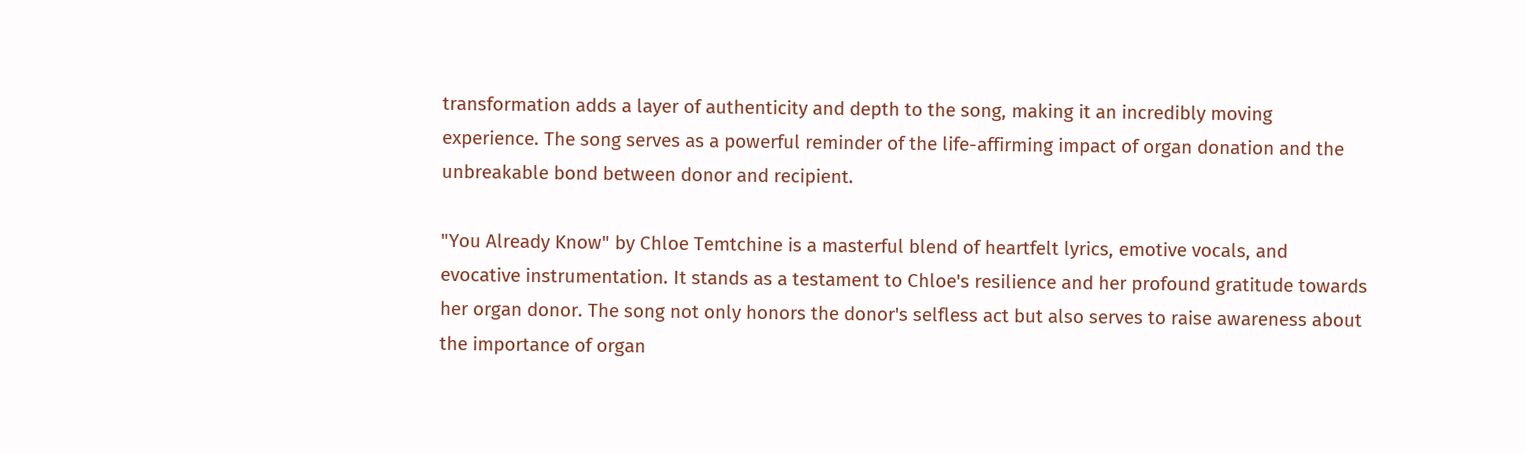transformation adds a layer of authenticity and depth to the song, making it an incredibly moving experience. The song serves as a powerful reminder of the life-affirming impact of organ donation and the unbreakable bond between donor and recipient.

"You Already Know" by Chloe Temtchine is a masterful blend of heartfelt lyrics, emotive vocals, and evocative instrumentation. It stands as a testament to Chloe's resilience and her profound gratitude towards her organ donor. The song not only honors the donor's selfless act but also serves to raise awareness about the importance of organ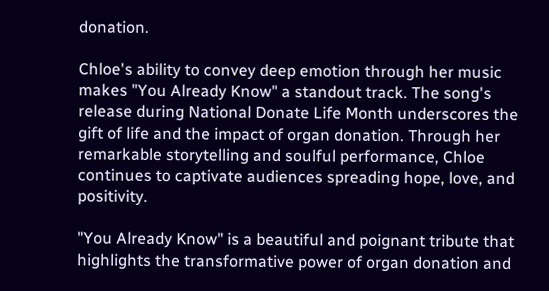donation.

Chloe's ability to convey deep emotion through her music makes "You Already Know" a standout track. The song's release during National Donate Life Month underscores the gift of life and the impact of organ donation. Through her remarkable storytelling and soulful performance, Chloe continues to captivate audiences spreading hope, love, and positivity.

"You Already Know" is a beautiful and poignant tribute that highlights the transformative power of organ donation and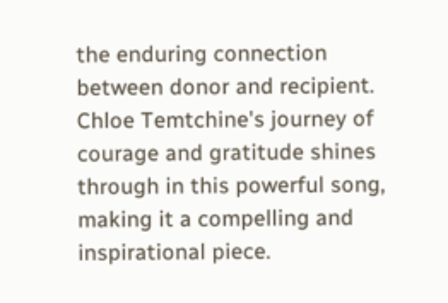the enduring connection between donor and recipient. Chloe Temtchine's journey of courage and gratitude shines through in this powerful song, making it a compelling and inspirational piece.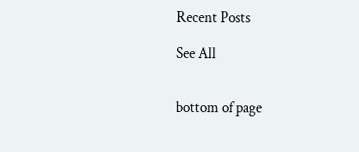Recent Posts

See All


bottom of page